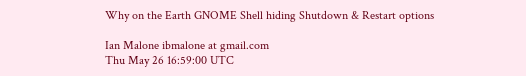Why on the Earth GNOME Shell hiding Shutdown & Restart options

Ian Malone ibmalone at gmail.com
Thu May 26 16:59:00 UTC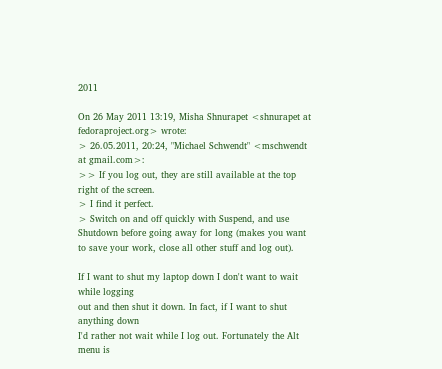2011

On 26 May 2011 13:19, Misha Shnurapet <shnurapet at fedoraproject.org> wrote:
> 26.05.2011, 20:24, "Michael Schwendt" <mschwendt at gmail.com>:
>> If you log out, they are still available at the top right of the screen.
> I find it perfect.
> Switch on and off quickly with Suspend, and use Shutdown before going away for long (makes you want to save your work, close all other stuff and log out).

If I want to shut my laptop down I don't want to wait while logging
out and then shut it down. In fact, if I want to shut anything down
I'd rather not wait while I log out. Fortunately the Alt menu is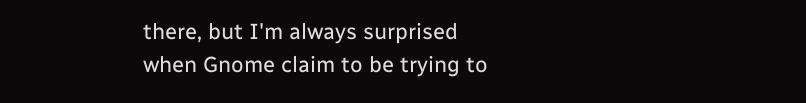there, but I'm always surprised when Gnome claim to be trying to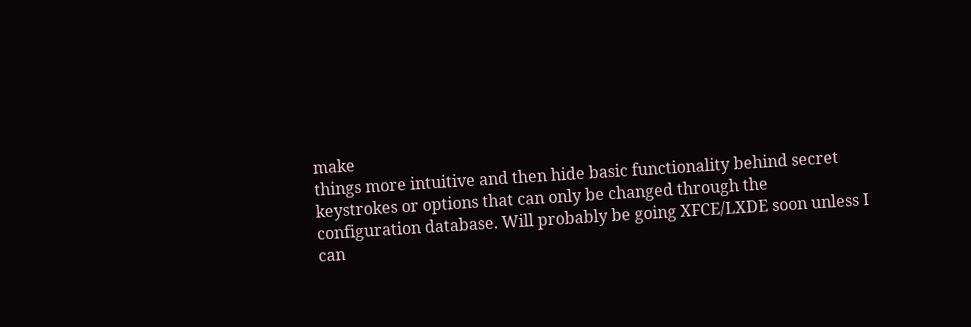make
things more intuitive and then hide basic functionality behind secret
keystrokes or options that can only be changed through the
configuration database. Will probably be going XFCE/LXDE soon unless I
can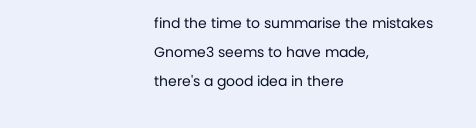find the time to summarise the mistakes Gnome3 seems to have made,
there's a good idea in there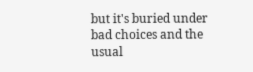but it's buried under bad choices and the
usual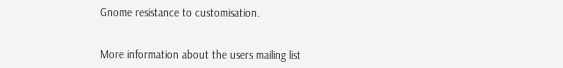Gnome resistance to customisation.


More information about the users mailing list